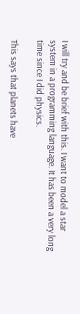I will try and be brief with this. I want to model a star system in a programming language. It has been a very long time since I did physics.

This says that planets have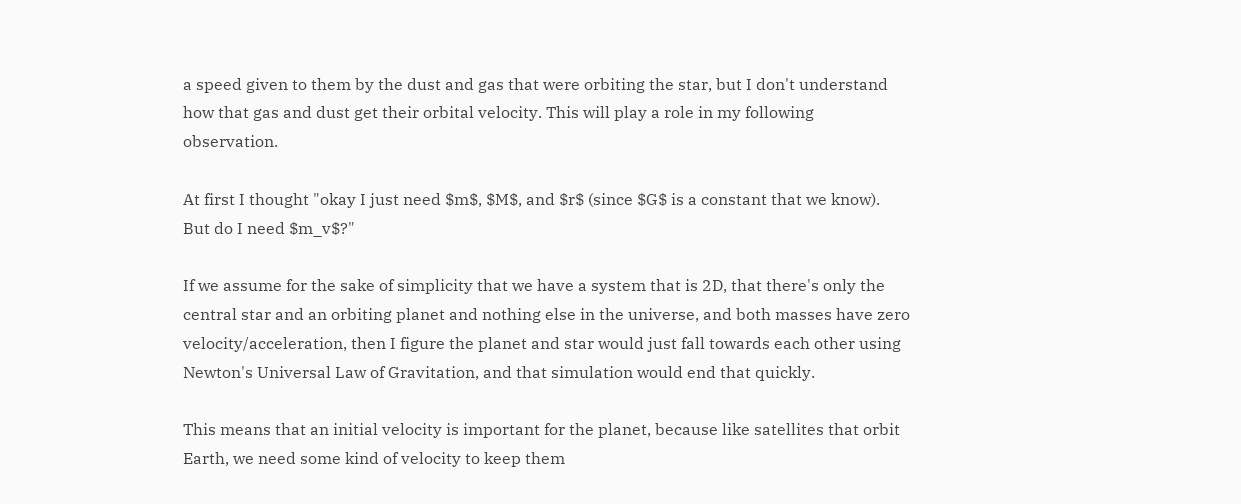a speed given to them by the dust and gas that were orbiting the star, but I don't understand how that gas and dust get their orbital velocity. This will play a role in my following observation.

At first I thought "okay I just need $m$, $M$, and $r$ (since $G$ is a constant that we know). But do I need $m_v$?"

If we assume for the sake of simplicity that we have a system that is 2D, that there's only the central star and an orbiting planet and nothing else in the universe, and both masses have zero velocity/acceleration, then I figure the planet and star would just fall towards each other using Newton's Universal Law of Gravitation, and that simulation would end that quickly.

This means that an initial velocity is important for the planet, because like satellites that orbit Earth, we need some kind of velocity to keep them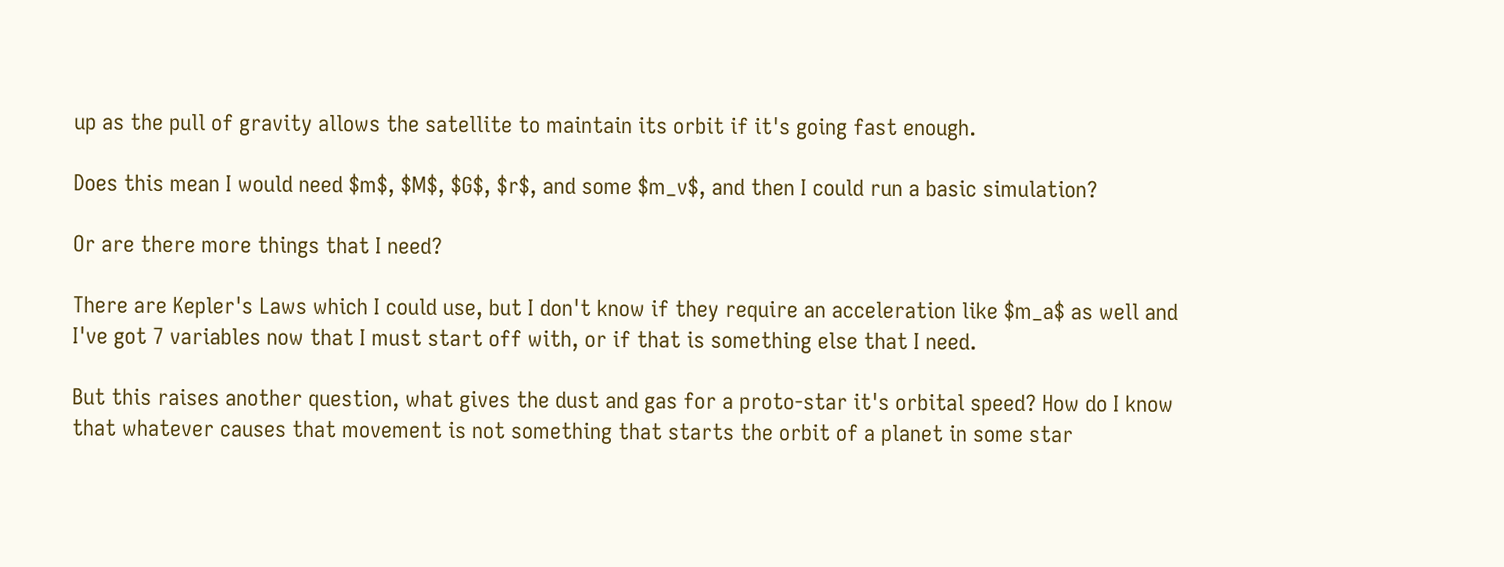up as the pull of gravity allows the satellite to maintain its orbit if it's going fast enough.

Does this mean I would need $m$, $M$, $G$, $r$, and some $m_v$, and then I could run a basic simulation?

Or are there more things that I need?

There are Kepler's Laws which I could use, but I don't know if they require an acceleration like $m_a$ as well and I've got 7 variables now that I must start off with, or if that is something else that I need.

But this raises another question, what gives the dust and gas for a proto-star it's orbital speed? How do I know that whatever causes that movement is not something that starts the orbit of a planet in some star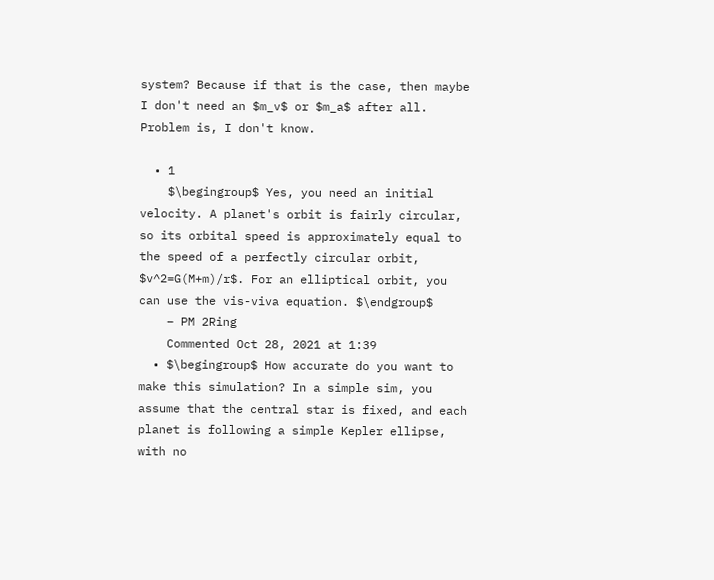system? Because if that is the case, then maybe I don't need an $m_v$ or $m_a$ after all. Problem is, I don't know.

  • 1
    $\begingroup$ Yes, you need an initial velocity. A planet's orbit is fairly circular, so its orbital speed is approximately equal to the speed of a perfectly circular orbit, $v^2=G(M+m)/r$. For an elliptical orbit, you can use the vis-viva equation. $\endgroup$
    – PM 2Ring
    Commented Oct 28, 2021 at 1:39
  • $\begingroup$ How accurate do you want to make this simulation? In a simple sim, you assume that the central star is fixed, and each planet is following a simple Kepler ellipse, with no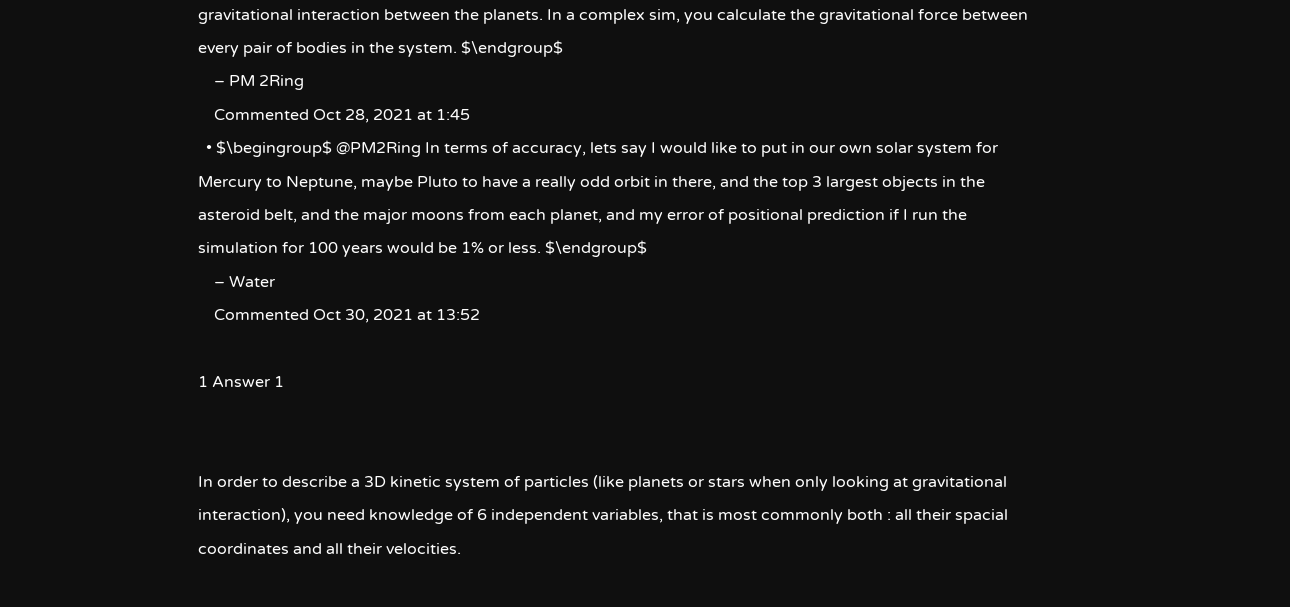gravitational interaction between the planets. In a complex sim, you calculate the gravitational force between every pair of bodies in the system. $\endgroup$
    – PM 2Ring
    Commented Oct 28, 2021 at 1:45
  • $\begingroup$ @PM2Ring In terms of accuracy, lets say I would like to put in our own solar system for Mercury to Neptune, maybe Pluto to have a really odd orbit in there, and the top 3 largest objects in the asteroid belt, and the major moons from each planet, and my error of positional prediction if I run the simulation for 100 years would be 1% or less. $\endgroup$
    – Water
    Commented Oct 30, 2021 at 13:52

1 Answer 1


In order to describe a 3D kinetic system of particles (like planets or stars when only looking at gravitational interaction), you need knowledge of 6 independent variables, that is most commonly both : all their spacial coordinates and all their velocities.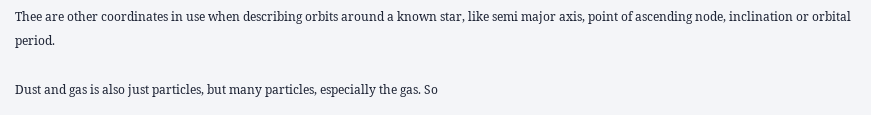Thee are other coordinates in use when describing orbits around a known star, like semi major axis, point of ascending node, inclination or orbital period.

Dust and gas is also just particles, but many particles, especially the gas. So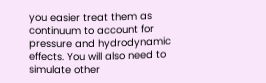you easier treat them as continuum to account for pressure and hydrodynamic effects. You will also need to simulate other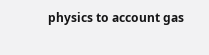physics to account gas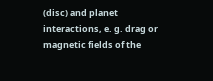(disc) and planet interactions, e. g. drag or magnetic fields of the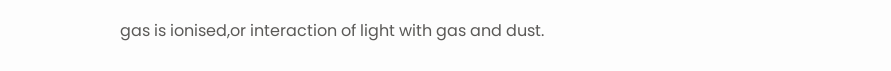gas is ionised,or interaction of light with gas and dust.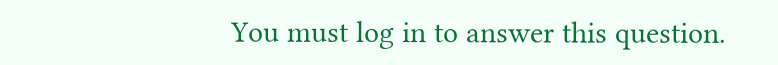You must log in to answer this question.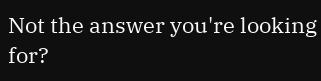Not the answer you're looking for?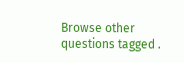Browse other questions tagged .